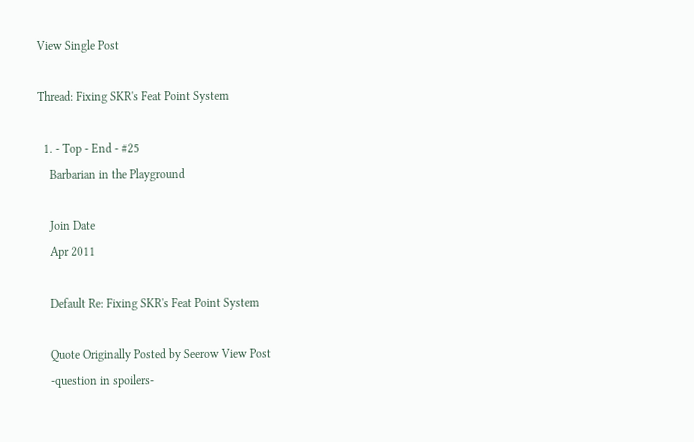View Single Post

Thread: Fixing SKR's Feat Point System

  1. - Top - End - #25
    Barbarian in the Playground

    Join Date
    Apr 2011

    Default Re: Fixing SKR's Feat Point System

    Quote Originally Posted by Seerow View Post
    -question in spoilers-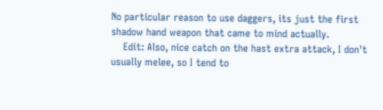No particular reason to use daggers, its just the first shadow hand weapon that came to mind actually.
    Edit: Also, nice catch on the hast extra attack, I don't usually melee, so I tend to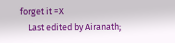forget it =X
    Last edited by Airanath;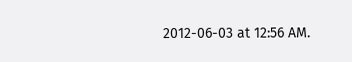2012-06-03 at 12:56 AM.